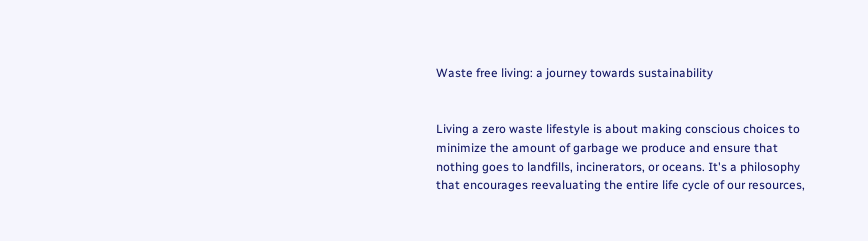Waste free living: a journey towards sustainability


Living a zero waste lifestyle is about making conscious choices to minimize the amount of garbage we produce and ensure that nothing goes to landfills, incinerators, or oceans. It's a philosophy that encourages reevaluating the entire life cycle of our resources,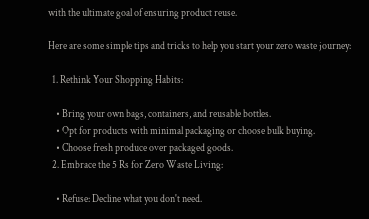with the ultimate goal of ensuring product reuse.

Here are some simple tips and tricks to help you start your zero waste journey:

  1. Rethink Your Shopping Habits:

    • Bring your own bags, containers, and reusable bottles.
    • Opt for products with minimal packaging or choose bulk buying.
    • Choose fresh produce over packaged goods.
  2. Embrace the 5 Rs for Zero Waste Living:

    • Refuse: Decline what you don't need.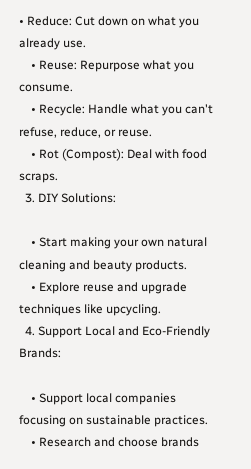• Reduce: Cut down on what you already use.
    • Reuse: Repurpose what you consume.
    • Recycle: Handle what you can't refuse, reduce, or reuse.
    • Rot (Compost): Deal with food scraps.
  3. DIY Solutions:

    • Start making your own natural cleaning and beauty products.
    • Explore reuse and upgrade techniques like upcycling.
  4. Support Local and Eco-Friendly Brands:

    • Support local companies focusing on sustainable practices.
    • Research and choose brands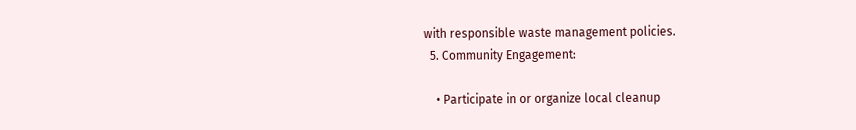with responsible waste management policies.
  5. Community Engagement:

    • Participate in or organize local cleanup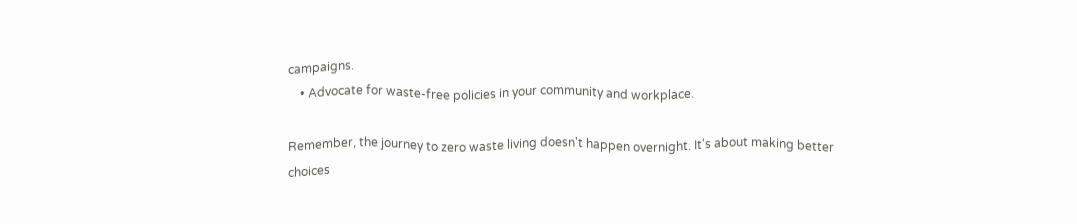campaigns.
    • Advocate for waste-free policies in your community and workplace.

Remember, the journey to zero waste living doesn't happen overnight. It's about making better choices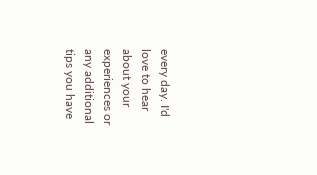every day. I'd love to hear about your experiences or any additional tips you have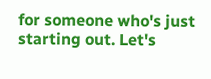for someone who's just starting out. Let's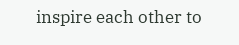inspire each other to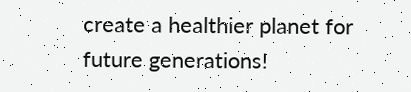create a healthier planet for future generations!